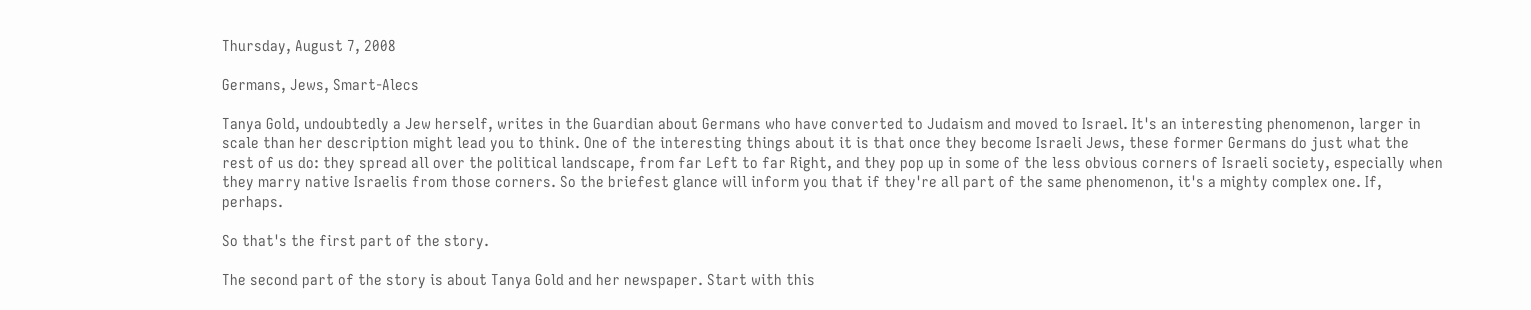Thursday, August 7, 2008

Germans, Jews, Smart-Alecs

Tanya Gold, undoubtedly a Jew herself, writes in the Guardian about Germans who have converted to Judaism and moved to Israel. It's an interesting phenomenon, larger in scale than her description might lead you to think. One of the interesting things about it is that once they become Israeli Jews, these former Germans do just what the rest of us do: they spread all over the political landscape, from far Left to far Right, and they pop up in some of the less obvious corners of Israeli society, especially when they marry native Israelis from those corners. So the briefest glance will inform you that if they're all part of the same phenomenon, it's a mighty complex one. If, perhaps.

So that's the first part of the story.

The second part of the story is about Tanya Gold and her newspaper. Start with this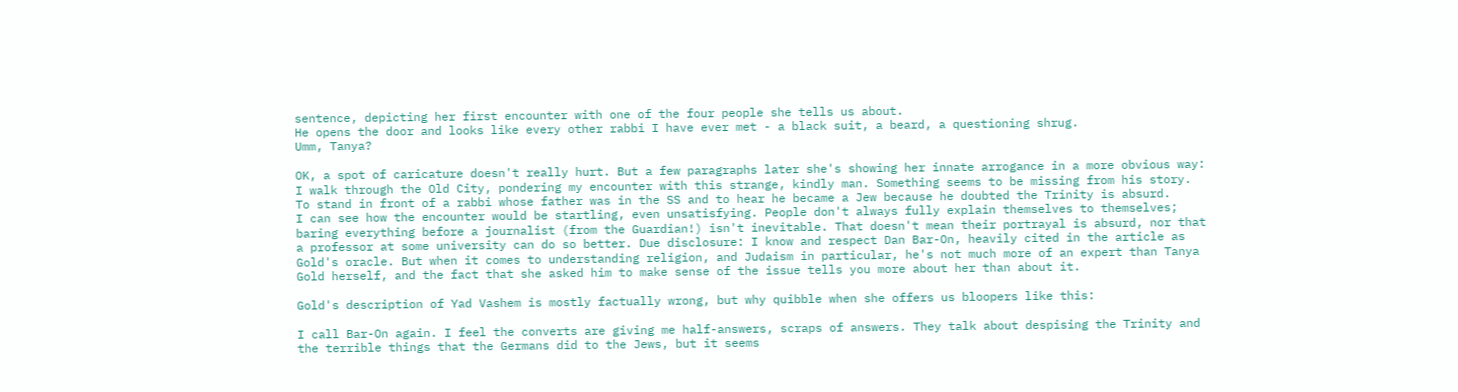sentence, depicting her first encounter with one of the four people she tells us about.
He opens the door and looks like every other rabbi I have ever met - a black suit, a beard, a questioning shrug.
Umm, Tanya?

OK, a spot of caricature doesn't really hurt. But a few paragraphs later she's showing her innate arrogance in a more obvious way:
I walk through the Old City, pondering my encounter with this strange, kindly man. Something seems to be missing from his story. To stand in front of a rabbi whose father was in the SS and to hear he became a Jew because he doubted the Trinity is absurd.
I can see how the encounter would be startling, even unsatisfying. People don't always fully explain themselves to themselves; baring everything before a journalist (from the Guardian!) isn't inevitable. That doesn't mean their portrayal is absurd, nor that a professor at some university can do so better. Due disclosure: I know and respect Dan Bar-On, heavily cited in the article as Gold's oracle. But when it comes to understanding religion, and Judaism in particular, he's not much more of an expert than Tanya Gold herself, and the fact that she asked him to make sense of the issue tells you more about her than about it.

Gold's description of Yad Vashem is mostly factually wrong, but why quibble when she offers us bloopers like this:

I call Bar-On again. I feel the converts are giving me half-answers, scraps of answers. They talk about despising the Trinity and the terrible things that the Germans did to the Jews, but it seems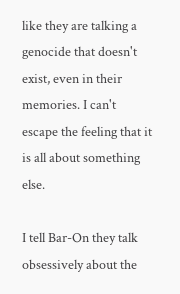like they are talking a genocide that doesn't exist, even in their memories. I can't escape the feeling that it is all about something else.

I tell Bar-On they talk obsessively about the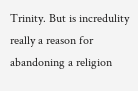Trinity. But is incredulity really a reason for abandoning a religion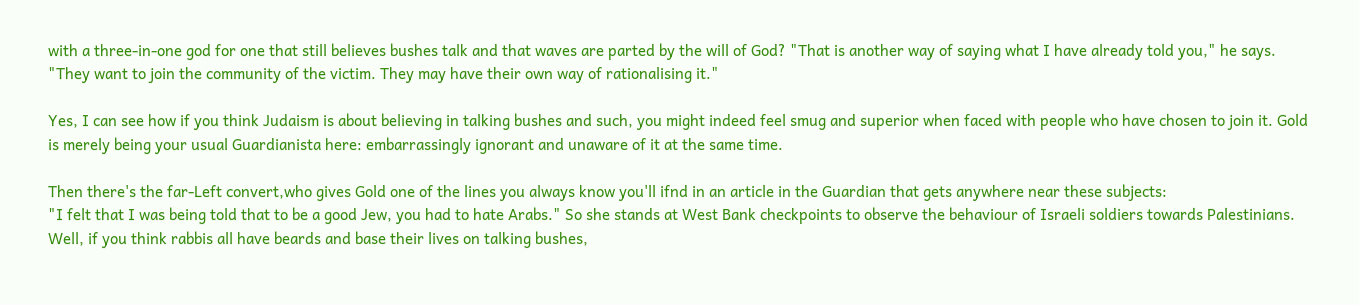with a three-in-one god for one that still believes bushes talk and that waves are parted by the will of God? "That is another way of saying what I have already told you," he says. "They want to join the community of the victim. They may have their own way of rationalising it."

Yes, I can see how if you think Judaism is about believing in talking bushes and such, you might indeed feel smug and superior when faced with people who have chosen to join it. Gold is merely being your usual Guardianista here: embarrassingly ignorant and unaware of it at the same time.

Then there's the far-Left convert,who gives Gold one of the lines you always know you'll ifnd in an article in the Guardian that gets anywhere near these subjects:
"I felt that I was being told that to be a good Jew, you had to hate Arabs." So she stands at West Bank checkpoints to observe the behaviour of Israeli soldiers towards Palestinians.
Well, if you think rabbis all have beards and base their lives on talking bushes,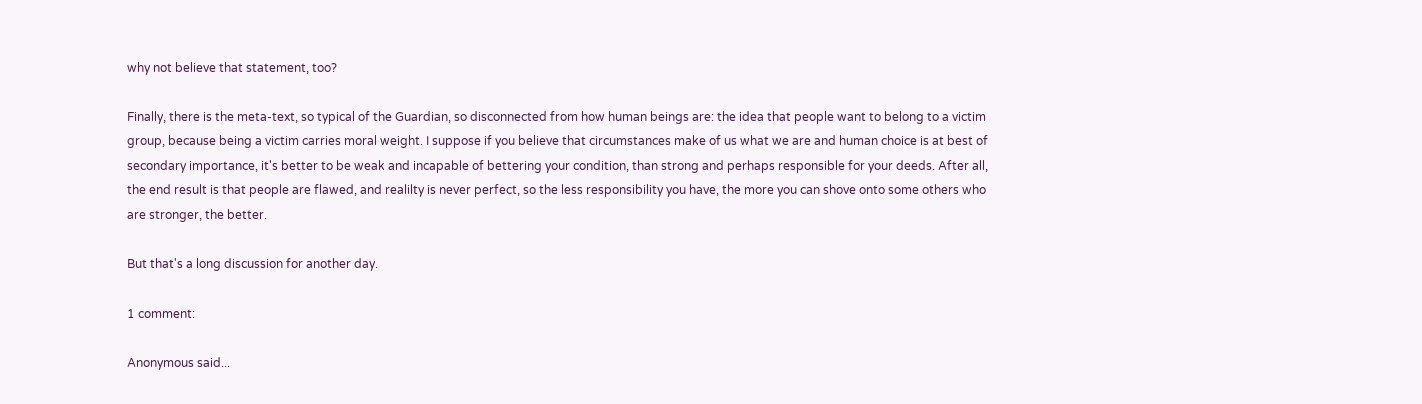why not believe that statement, too?

Finally, there is the meta-text, so typical of the Guardian, so disconnected from how human beings are: the idea that people want to belong to a victim group, because being a victim carries moral weight. I suppose if you believe that circumstances make of us what we are and human choice is at best of secondary importance, it's better to be weak and incapable of bettering your condition, than strong and perhaps responsible for your deeds. After all, the end result is that people are flawed, and realilty is never perfect, so the less responsibility you have, the more you can shove onto some others who are stronger, the better.

But that's a long discussion for another day.

1 comment:

Anonymous said...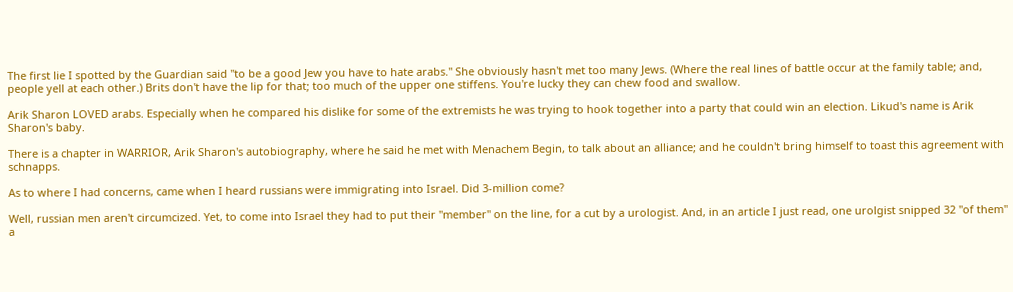The first lie I spotted by the Guardian said "to be a good Jew you have to hate arabs." She obviously hasn't met too many Jews. (Where the real lines of battle occur at the family table; and, people yell at each other.) Brits don't have the lip for that; too much of the upper one stiffens. You're lucky they can chew food and swallow.

Arik Sharon LOVED arabs. Especially when he compared his dislike for some of the extremists he was trying to hook together into a party that could win an election. Likud's name is Arik Sharon's baby.

There is a chapter in WARRIOR, Arik Sharon's autobiography, where he said he met with Menachem Begin, to talk about an alliance; and he couldn't bring himself to toast this agreement with schnapps.

As to where I had concerns, came when I heard russians were immigrating into Israel. Did 3-million come?

Well, russian men aren't circumcized. Yet, to come into Israel they had to put their "member" on the line, for a cut by a urologist. And, in an article I just read, one urolgist snipped 32 "of them" a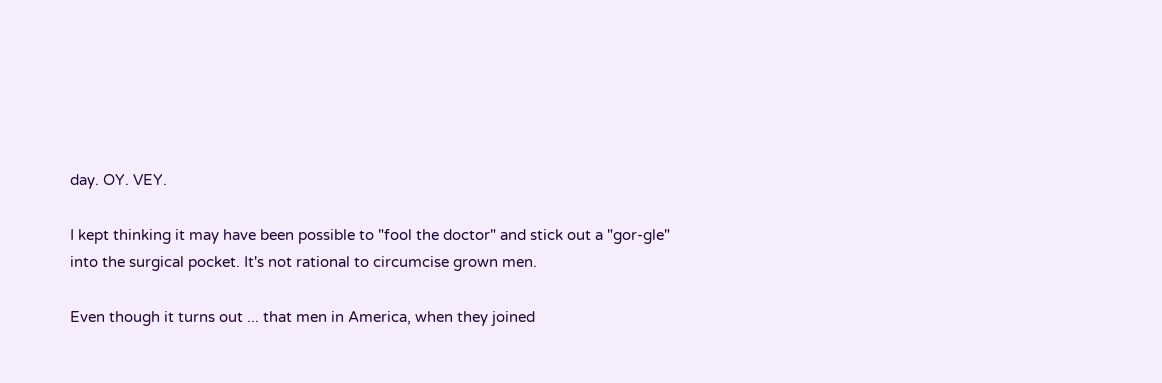day. OY. VEY.

I kept thinking it may have been possible to "fool the doctor" and stick out a "gor-gle" into the surgical pocket. It's not rational to circumcise grown men.

Even though it turns out ... that men in America, when they joined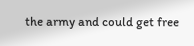the army and could get free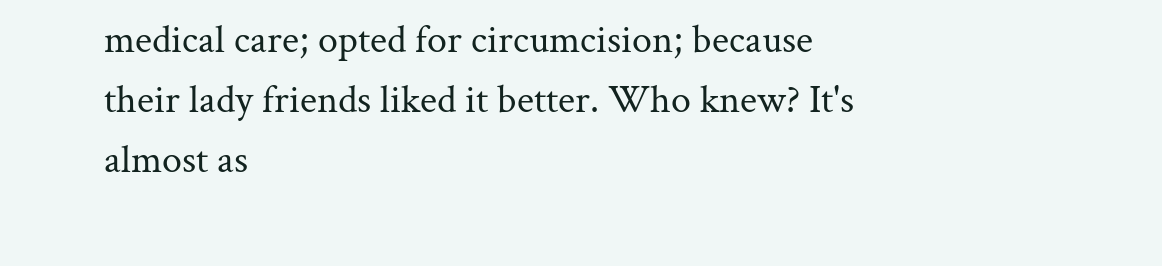medical care; opted for circumcision; because their lady friends liked it better. Who knew? It's almost as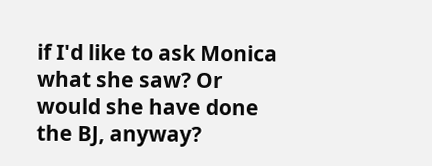if I'd like to ask Monica what she saw? Or would she have done the BJ, anyway?